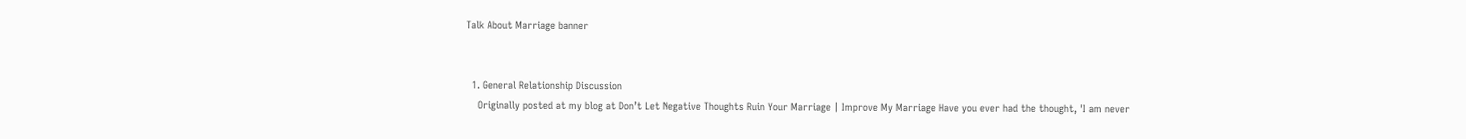Talk About Marriage banner


  1. General Relationship Discussion
    Originally posted at my blog at Don’t Let Negative Thoughts Ruin Your Marriage | Improve My Marriage Have you ever had the thought, 'I am never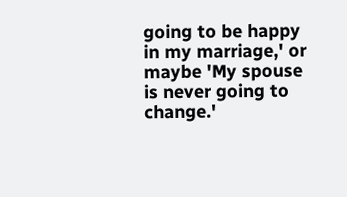going to be happy in my marriage,' or maybe 'My spouse is never going to change.'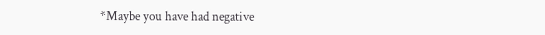*Maybe you have had negative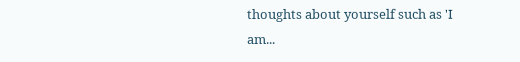thoughts about yourself such as 'I am...